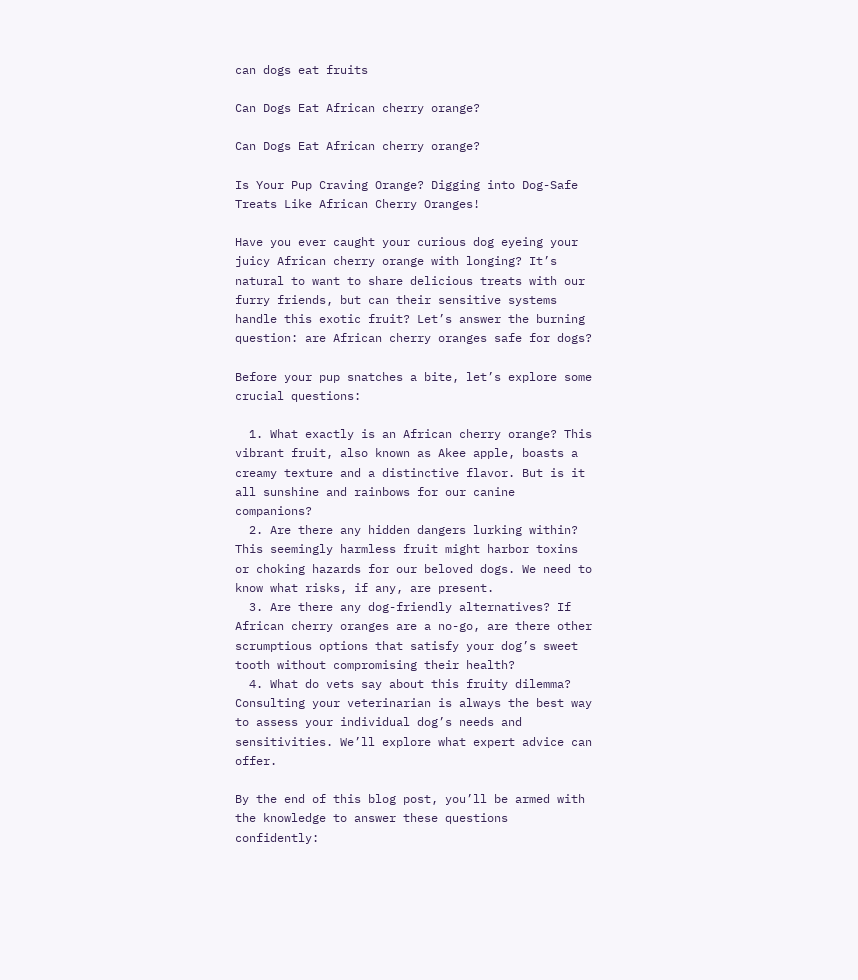can dogs eat fruits

Can Dogs Eat African cherry orange?

Can Dogs Eat African cherry orange?

Is Your Pup Craving Orange? Digging into Dog-Safe Treats Like African Cherry Oranges!

Have you ever caught your curious dog eyeing your juicy African cherry orange with longing? It’s natural to want to share delicious treats with our furry friends, but can their sensitive systems handle this exotic fruit? Let’s answer the burning question: are African cherry oranges safe for dogs?

Before your pup snatches a bite, let’s explore some crucial questions:

  1. What exactly is an African cherry orange? This vibrant fruit, also known as Akee apple, boasts a creamy texture and a distinctive flavor. But is it all sunshine and rainbows for our canine companions?
  2. Are there any hidden dangers lurking within? This seemingly harmless fruit might harbor toxins or choking hazards for our beloved dogs. We need to know what risks, if any, are present.
  3. Are there any dog-friendly alternatives? If African cherry oranges are a no-go, are there other scrumptious options that satisfy your dog’s sweet tooth without compromising their health?
  4. What do vets say about this fruity dilemma? Consulting your veterinarian is always the best way to assess your individual dog’s needs and sensitivities. We’ll explore what expert advice can offer.

By the end of this blog post, you’ll be armed with the knowledge to answer these questions confidently: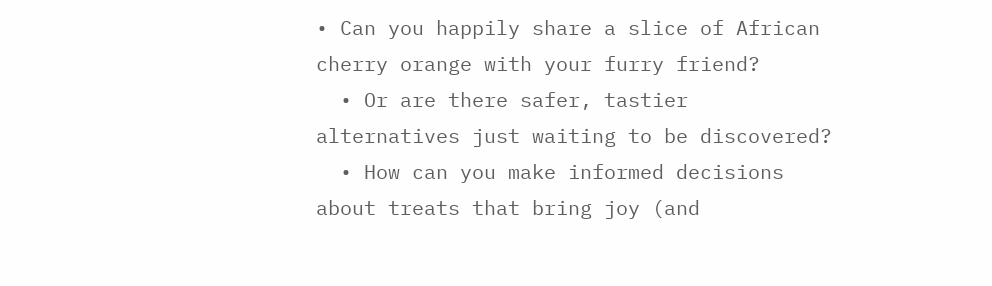• Can you happily share a slice of African cherry orange with your furry friend?
  • Or are there safer, tastier alternatives just waiting to be discovered?
  • How can you make informed decisions about treats that bring joy (and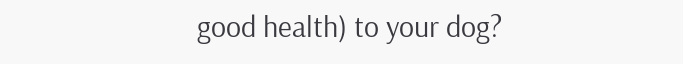good health) to your dog?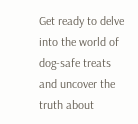Get ready to delve into the world of dog-safe treats and uncover the truth about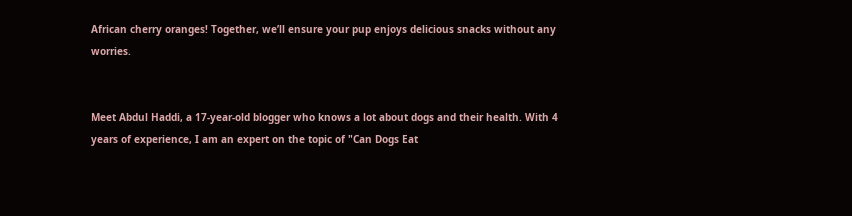African cherry oranges! Together, we’ll ensure your pup enjoys delicious snacks without any worries.


Meet Abdul Haddi, a 17-year-old blogger who knows a lot about dogs and their health. With 4 years of experience, I am an expert on the topic of "Can Dogs Eat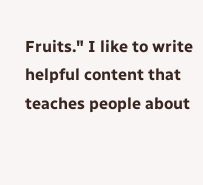Fruits." I like to write helpful content that teaches people about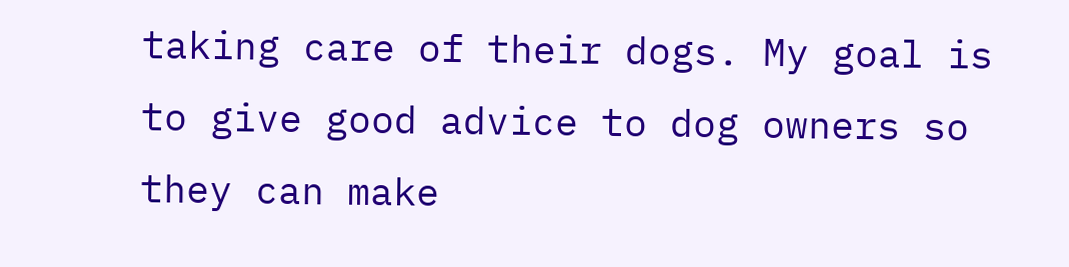taking care of their dogs. My goal is to give good advice to dog owners so they can make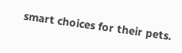smart choices for their pets.